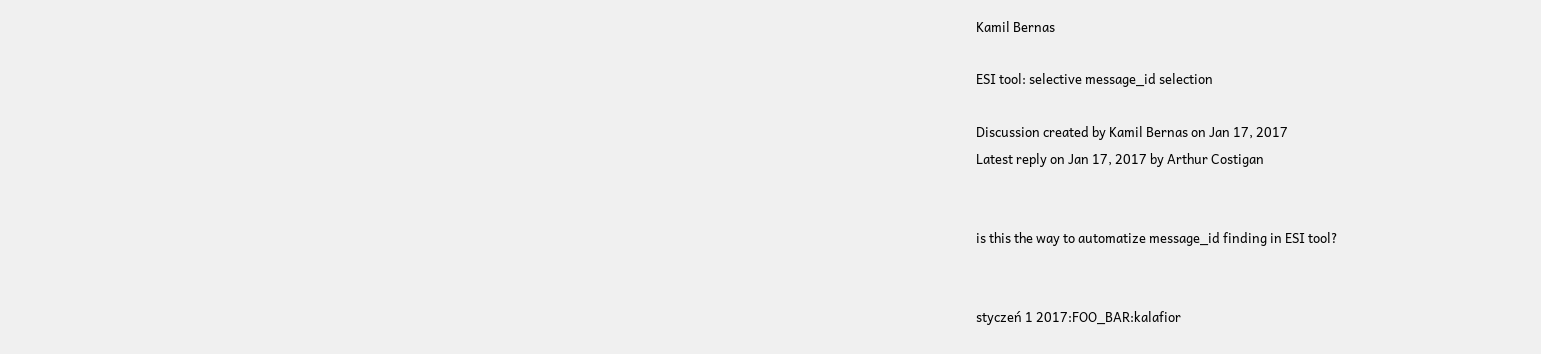Kamil Bernas

ESI tool: selective message_id selection

Discussion created by Kamil Bernas on Jan 17, 2017
Latest reply on Jan 17, 2017 by Arthur Costigan


is this the way to automatize message_id finding in ESI tool?


styczeń 1 2017:FOO_BAR:kalafior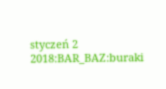styczeń 2 2018:BAR_BAZ:buraki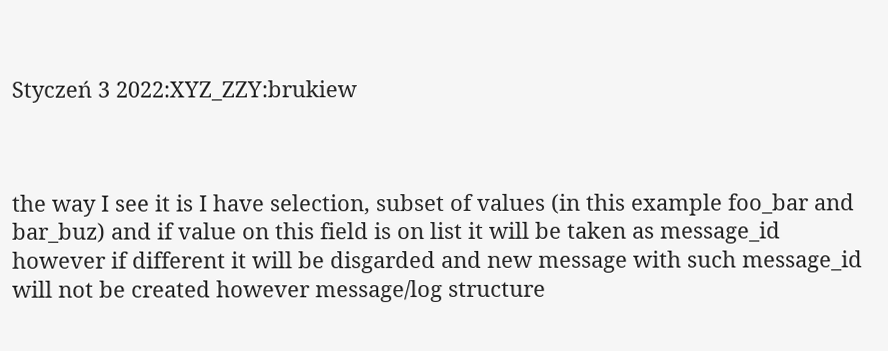Styczeń 3 2022:XYZ_ZZY:brukiew



the way I see it is I have selection, subset of values (in this example foo_bar and bar_buz) and if value on this field is on list it will be taken as message_id however if different it will be disgarded and new message with such message_id will not be created however message/log structure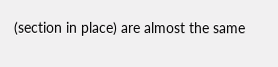(section in place) are almost the same